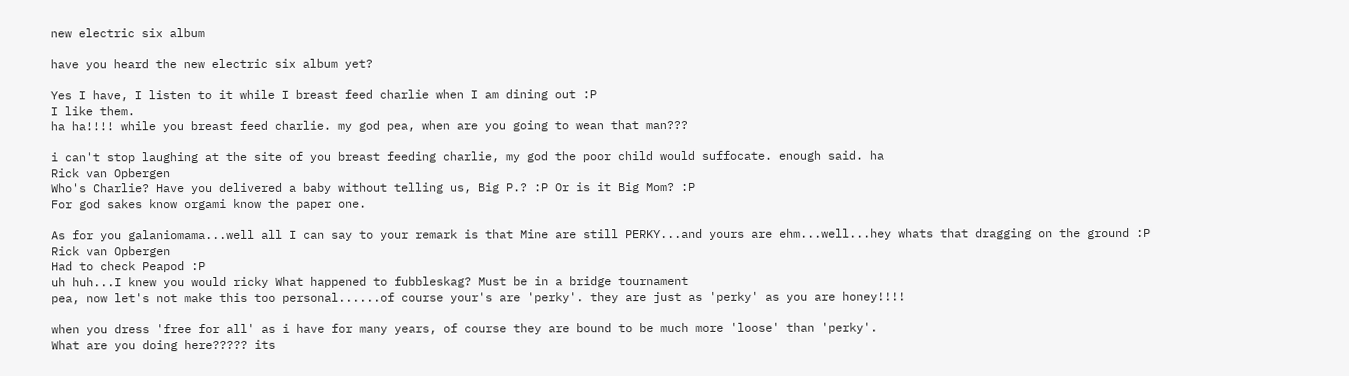new electric six album

have you heard the new electric six album yet?

Yes I have, I listen to it while I breast feed charlie when I am dining out :P
I like them.
ha ha!!!! while you breast feed charlie. my god pea, when are you going to wean that man???

i can't stop laughing at the site of you breast feeding charlie, my god the poor child would suffocate. enough said. ha
Rick van Opbergen
Who's Charlie? Have you delivered a baby without telling us, Big P.? :P Or is it Big Mom? :P
For god sakes know orgami know the paper one.

As for you galaniomama...well all I can say to your remark is that Mine are still PERKY...and yours are ehm...well...hey whats that dragging on the ground :P
Rick van Opbergen
Had to check Peapod :P
uh huh...I knew you would ricky What happened to fubbleskag? Must be in a bridge tournament
pea, now let's not make this too personal......of course your's are 'perky'. they are just as 'perky' as you are honey!!!!

when you dress 'free for all' as i have for many years, of course they are bound to be much more 'loose' than 'perky'.
What are you doing here????? its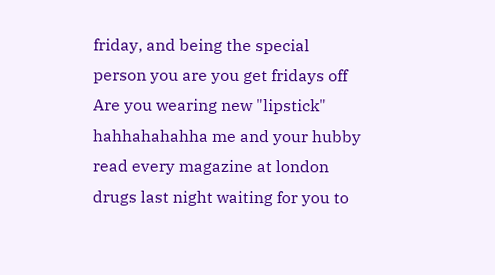friday, and being the special person you are you get fridays off Are you wearing new "lipstick" hahhahahahha me and your hubby read every magazine at london drugs last night waiting for you to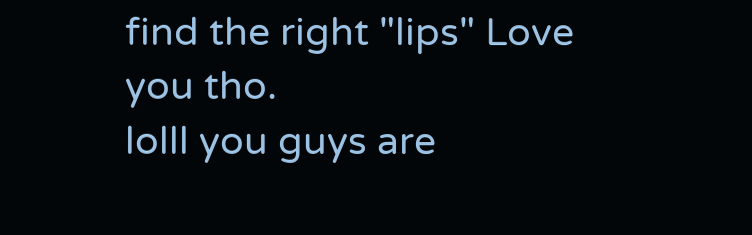find the right "lips" Love you tho.
lolll you guys are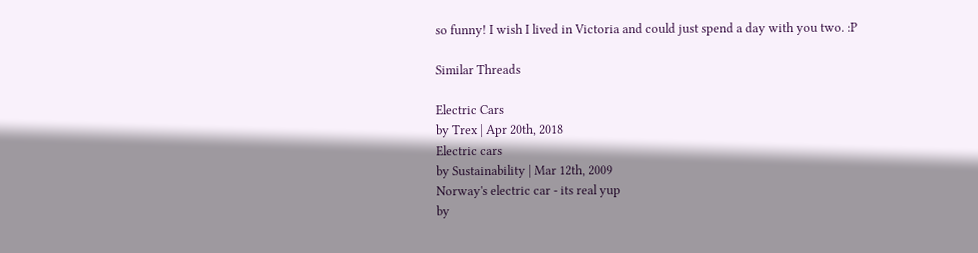so funny! I wish I lived in Victoria and could just spend a day with you two. :P

Similar Threads

Electric Cars
by Trex | Apr 20th, 2018
Electric cars
by Sustainability | Mar 12th, 2009
Norway's electric car - its real yup
by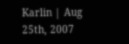Karlin | Aug 25th, 2007